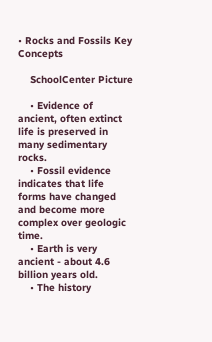• Rocks and Fossils Key Concepts

    SchoolCenter Picture

    • Evidence of ancient, often extinct life is preserved in many sedimentary rocks.
    • Fossil evidence indicates that life forms have changed and become more complex over geologic time.
    • Earth is very ancient - about 4.6 billion years old.
    • The history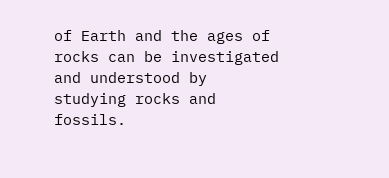of Earth and the ages of rocks can be investigated and understood by studying rocks and fossils.